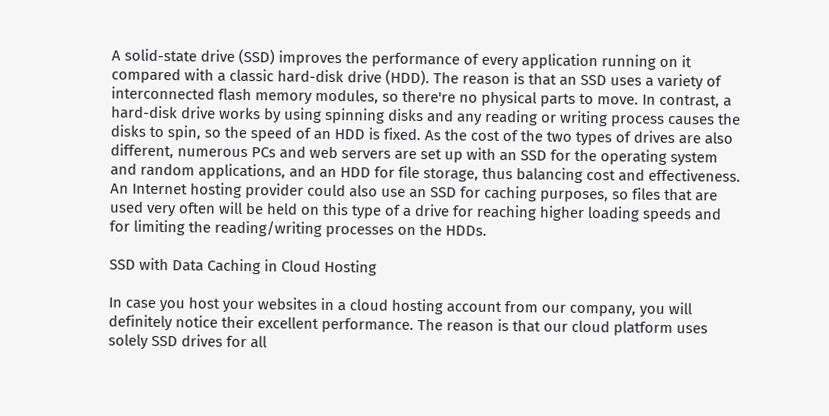A solid-state drive (SSD) improves the performance of every application running on it compared with a classic hard-disk drive (HDD). The reason is that an SSD uses a variety of interconnected flash memory modules, so there're no physical parts to move. In contrast, a hard-disk drive works by using spinning disks and any reading or writing process causes the disks to spin, so the speed of an HDD is fixed. As the cost of the two types of drives are also different, numerous PCs and web servers are set up with an SSD for the operating system and random applications, and an HDD for file storage, thus balancing cost and effectiveness. An Internet hosting provider could also use an SSD for caching purposes, so files that are used very often will be held on this type of a drive for reaching higher loading speeds and for limiting the reading/writing processes on the HDDs.

SSD with Data Caching in Cloud Hosting

In case you host your websites in a cloud hosting account from our company, you will definitely notice their excellent performance. The reason is that our cloud platform uses solely SSD drives for all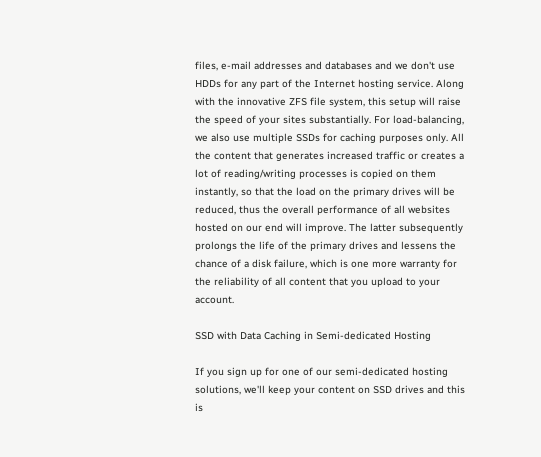files, e-mail addresses and databases and we don't use HDDs for any part of the Internet hosting service. Along with the innovative ZFS file system, this setup will raise the speed of your sites substantially. For load-balancing, we also use multiple SSDs for caching purposes only. All the content that generates increased traffic or creates a lot of reading/writing processes is copied on them instantly, so that the load on the primary drives will be reduced, thus the overall performance of all websites hosted on our end will improve. The latter subsequently prolongs the life of the primary drives and lessens the chance of a disk failure, which is one more warranty for the reliability of all content that you upload to your account.

SSD with Data Caching in Semi-dedicated Hosting

If you sign up for one of our semi-dedicated hosting solutions, we'll keep your content on SSD drives and this is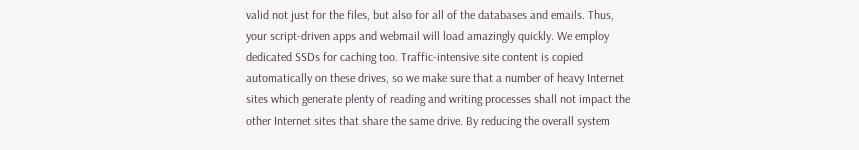valid not just for the files, but also for all of the databases and emails. Thus, your script-driven apps and webmail will load amazingly quickly. We employ dedicated SSDs for caching too. Traffic-intensive site content is copied automatically on these drives, so we make sure that a number of heavy Internet sites which generate plenty of reading and writing processes shall not impact the other Internet sites that share the same drive. By reducing the overall system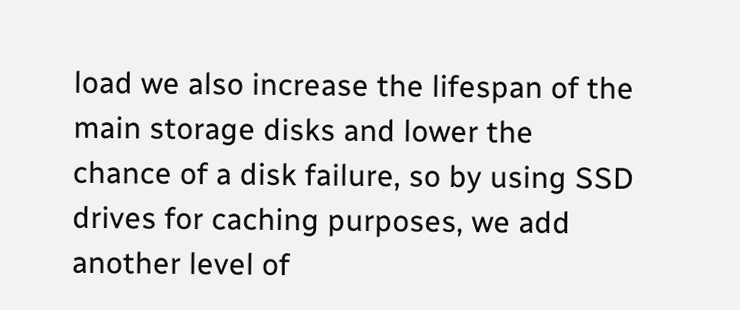load we also increase the lifespan of the main storage disks and lower the chance of a disk failure, so by using SSD drives for caching purposes, we add another level of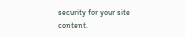security for your site content.